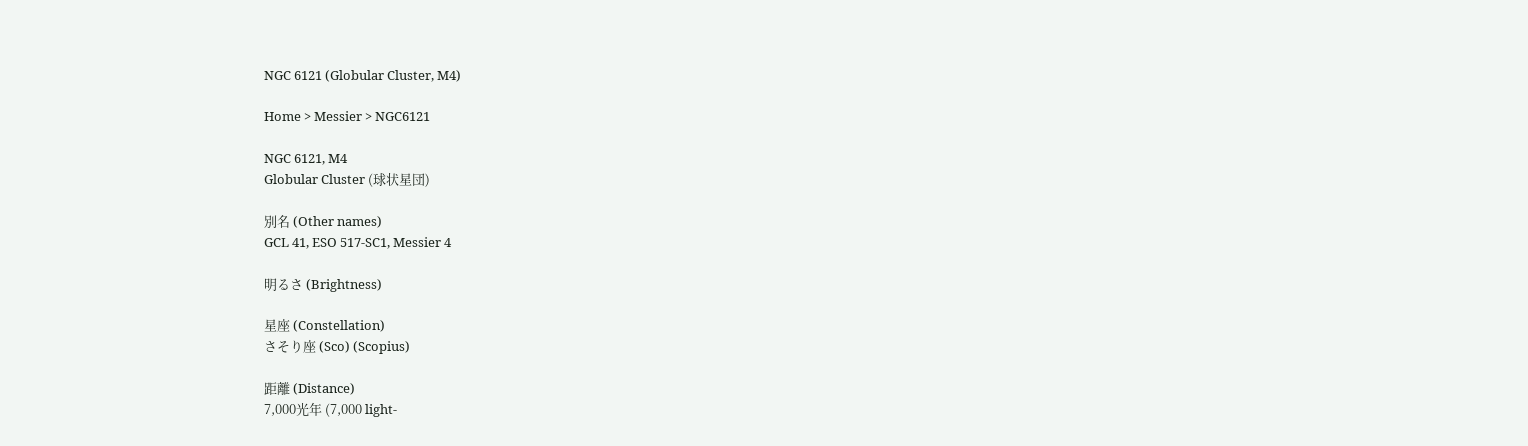NGC 6121 (Globular Cluster, M4)

Home > Messier > NGC6121

NGC 6121, M4
Globular Cluster (球状星団)

別名 (Other names)
GCL 41, ESO 517-SC1, Messier 4

明るさ (Brightness)

星座 (Constellation)
さそり座 (Sco) (Scopius)

距離 (Distance)
7,000光年 (7,000 light-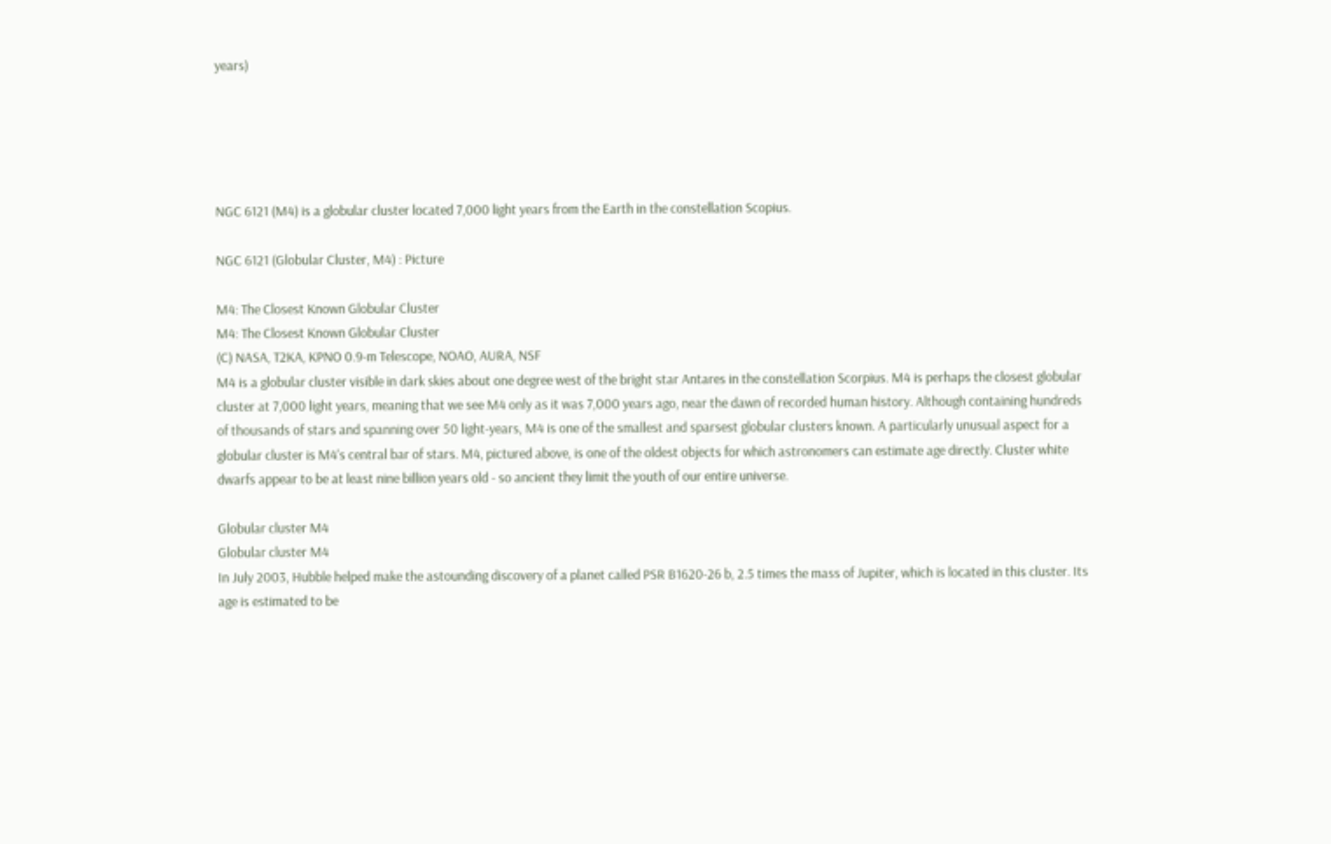years)





NGC 6121 (M4) is a globular cluster located 7,000 light years from the Earth in the constellation Scopius.

NGC 6121 (Globular Cluster, M4) : Picture

M4: The Closest Known Globular Cluster
M4: The Closest Known Globular Cluster
(C) NASA, T2KA, KPNO 0.9-m Telescope, NOAO, AURA, NSF
M4 is a globular cluster visible in dark skies about one degree west of the bright star Antares in the constellation Scorpius. M4 is perhaps the closest globular cluster at 7,000 light years, meaning that we see M4 only as it was 7,000 years ago, near the dawn of recorded human history. Although containing hundreds of thousands of stars and spanning over 50 light-years, M4 is one of the smallest and sparsest globular clusters known. A particularly unusual aspect for a globular cluster is M4's central bar of stars. M4, pictured above, is one of the oldest objects for which astronomers can estimate age directly. Cluster white dwarfs appear to be at least nine billion years old - so ancient they limit the youth of our entire universe.

Globular cluster M4
Globular cluster M4
In July 2003, Hubble helped make the astounding discovery of a planet called PSR B1620-26 b, 2.5 times the mass of Jupiter, which is located in this cluster. Its age is estimated to be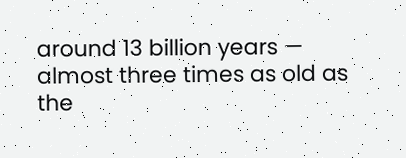around 13 billion years — almost three times as old as the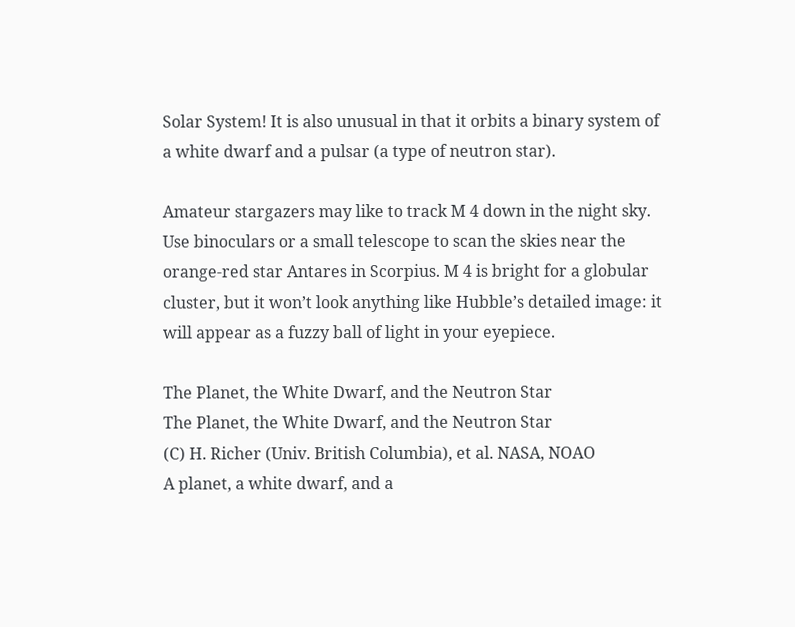Solar System! It is also unusual in that it orbits a binary system of a white dwarf and a pulsar (a type of neutron star).

Amateur stargazers may like to track M 4 down in the night sky. Use binoculars or a small telescope to scan the skies near the orange-red star Antares in Scorpius. M 4 is bright for a globular cluster, but it won’t look anything like Hubble’s detailed image: it will appear as a fuzzy ball of light in your eyepiece.

The Planet, the White Dwarf, and the Neutron Star
The Planet, the White Dwarf, and the Neutron Star
(C) H. Richer (Univ. British Columbia), et al. NASA, NOAO
A planet, a white dwarf, and a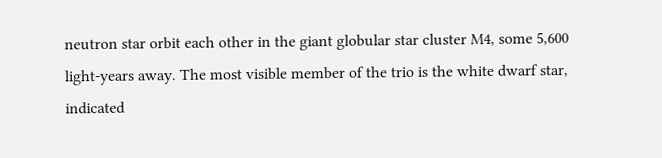neutron star orbit each other in the giant globular star cluster M4, some 5,600 light-years away. The most visible member of the trio is the white dwarf star, indicated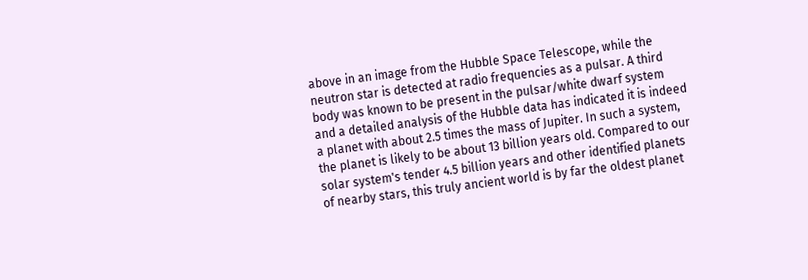above in an image from the Hubble Space Telescope, while the neutron star is detected at radio frequencies as a pulsar. A third body was known to be present in the pulsar/white dwarf system and a detailed analysis of the Hubble data has indicated it is indeed a planet with about 2.5 times the mass of Jupiter. In such a system, the planet is likely to be about 13 billion years old. Compared to our solar system's tender 4.5 billion years and other identified planets of nearby stars, this truly ancient world is by far the oldest planet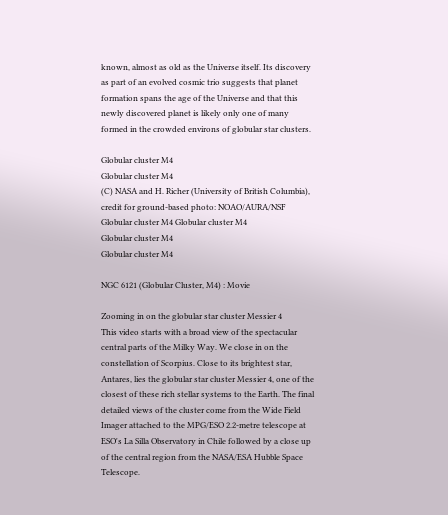known, almost as old as the Universe itself. Its discovery as part of an evolved cosmic trio suggests that planet formation spans the age of the Universe and that this newly discovered planet is likely only one of many formed in the crowded environs of globular star clusters.

Globular cluster M4
Globular cluster M4
(C) NASA and H. Richer (University of British Columbia), credit for ground-based photo: NOAO/AURA/NSF
Globular cluster M4 Globular cluster M4
Globular cluster M4
Globular cluster M4

NGC 6121 (Globular Cluster, M4) : Movie

Zooming in on the globular star cluster Messier 4
This video starts with a broad view of the spectacular central parts of the Milky Way. We close in on the constellation of Scorpius. Close to its brightest star, Antares, lies the globular star cluster Messier 4, one of the closest of these rich stellar systems to the Earth. The final detailed views of the cluster come from the Wide Field Imager attached to the MPG/ESO 2.2-metre telescope at ESO's La Silla Observatory in Chile followed by a close up of the central region from the NASA/ESA Hubble Space Telescope.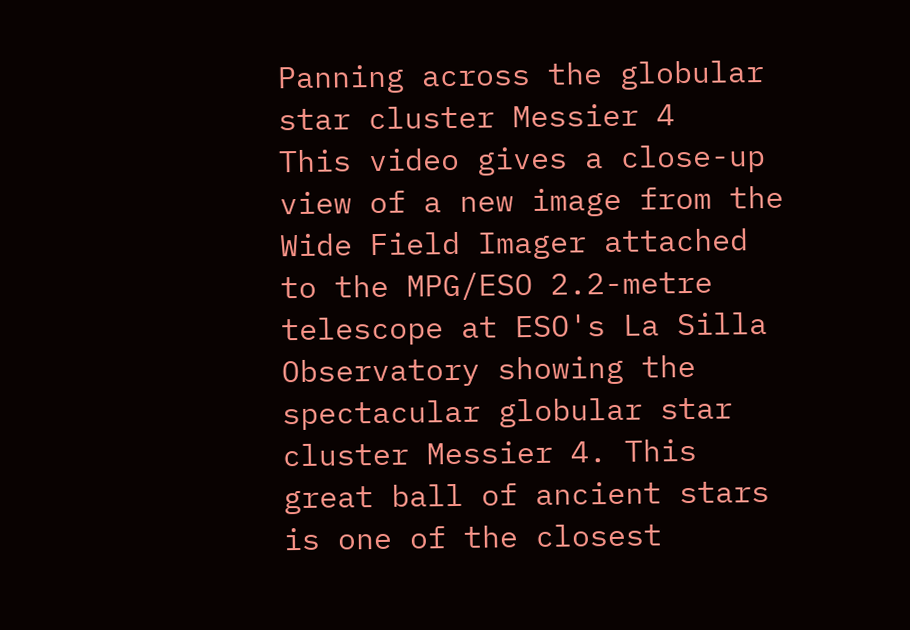Panning across the globular star cluster Messier 4
This video gives a close-up view of a new image from the Wide Field Imager attached to the MPG/ESO 2.2-metre telescope at ESO's La Silla Observatory showing the spectacular globular star cluster Messier 4. This great ball of ancient stars is one of the closest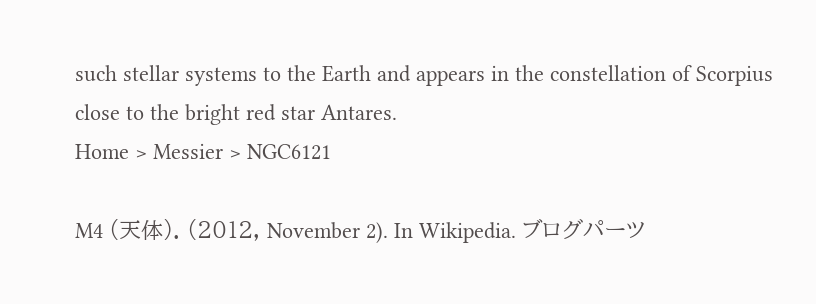such stellar systems to the Earth and appears in the constellation of Scorpius close to the bright red star Antares.
Home > Messier > NGC6121

M4 (天体). (2012, November 2). In Wikipedia. ブログパーツ